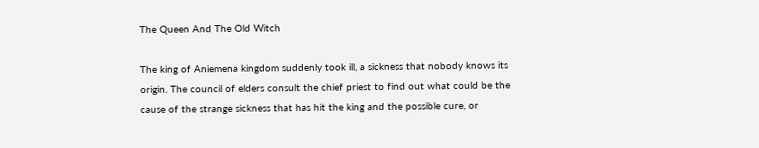The Queen And The Old Witch

The king of Aniemena kingdom suddenly took ill, a sickness that nobody knows its origin. The council of elders consult the chief priest to find out what could be the cause of the strange sickness that has hit the king and the possible cure, or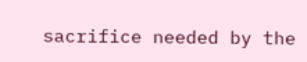sacrifice needed by the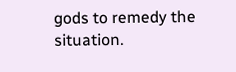gods to remedy the situation.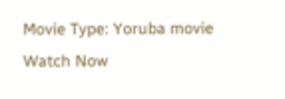Movie Type: Yoruba movie
Watch Now